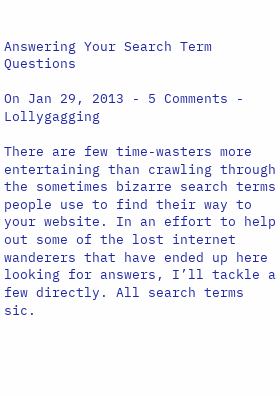Answering Your Search Term Questions

On Jan 29, 2013 - 5 Comments - Lollygagging

There are few time-wasters more entertaining than crawling through the sometimes bizarre search terms people use to find their way to your website. In an effort to help out some of the lost internet wanderers that have ended up here looking for answers, I’ll tackle a few directly. All search terms sic.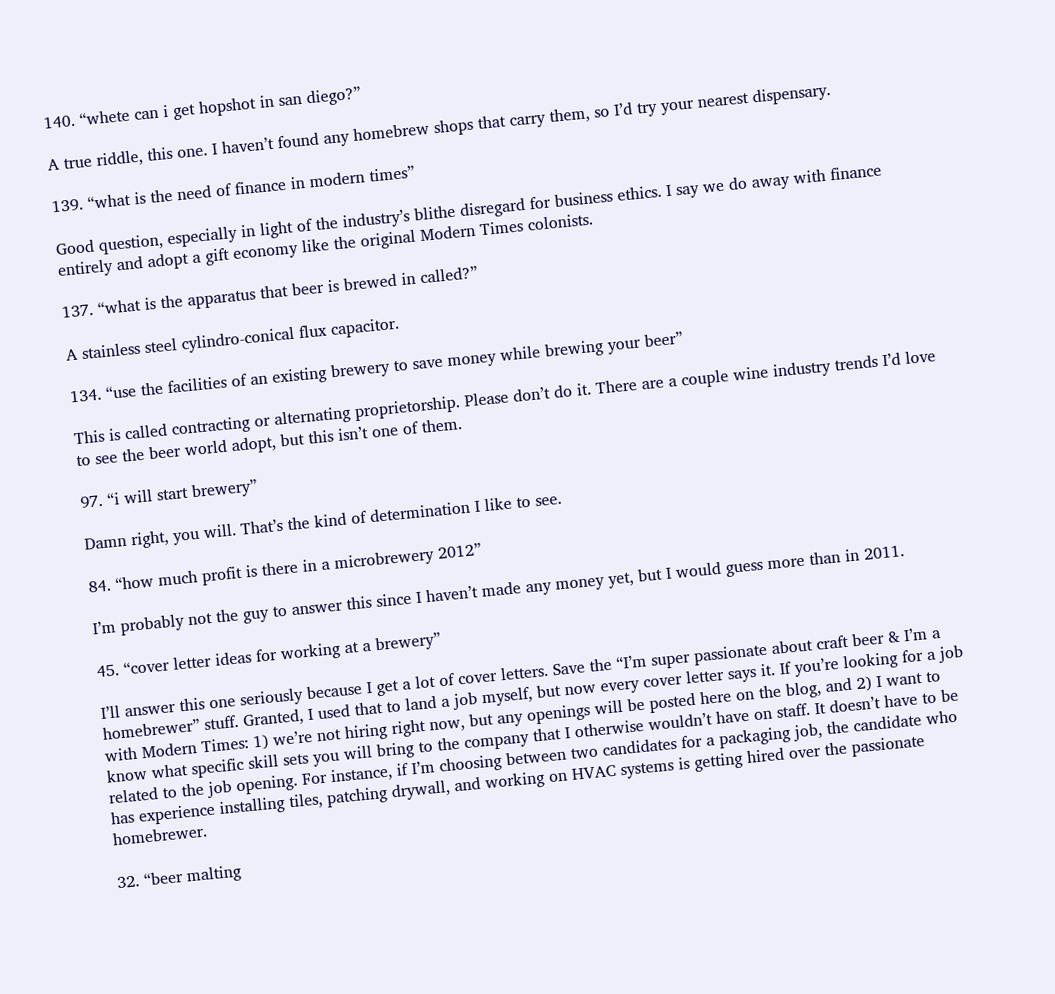140. “whete can i get hopshot in san diego?”

A true riddle, this one. I haven’t found any homebrew shops that carry them, so I’d try your nearest dispensary.

139. “what is the need of finance in modern times”

Good question, especially in light of the industry’s blithe disregard for business ethics. I say we do away with finance entirely and adopt a gift economy like the original Modern Times colonists.

137. “what is the apparatus that beer is brewed in called?”

A stainless steel cylindro-conical flux capacitor.

134. “use the facilities of an existing brewery to save money while brewing your beer”

This is called contracting or alternating proprietorship. Please don’t do it. There are a couple wine industry trends I’d love to see the beer world adopt, but this isn’t one of them.

97. “i will start brewery”

Damn right, you will. That’s the kind of determination I like to see.

84. “how much profit is there in a microbrewery 2012”

I’m probably not the guy to answer this since I haven’t made any money yet, but I would guess more than in 2011.

45. “cover letter ideas for working at a brewery”

I’ll answer this one seriously because I get a lot of cover letters. Save the “I’m super passionate about craft beer & I’m a homebrewer” stuff. Granted, I used that to land a job myself, but now every cover letter says it. If you’re looking for a job with Modern Times: 1) we’re not hiring right now, but any openings will be posted here on the blog, and 2) I want to know what specific skill sets you will bring to the company that I otherwise wouldn’t have on staff. It doesn’t have to be related to the job opening. For instance, if I’m choosing between two candidates for a packaging job, the candidate who has experience installing tiles, patching drywall, and working on HVAC systems is getting hired over the passionate homebrewer.

32. “beer malting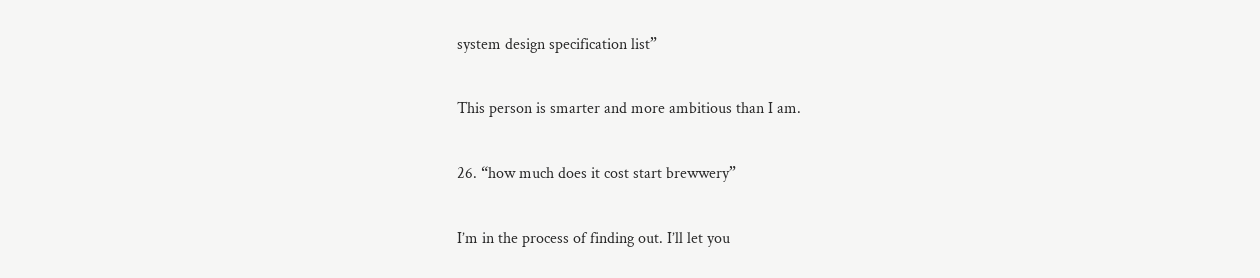system design specification list”

This person is smarter and more ambitious than I am.

26. “how much does it cost start brewwery”

I’m in the process of finding out. I’ll let you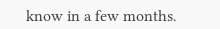know in a few months.